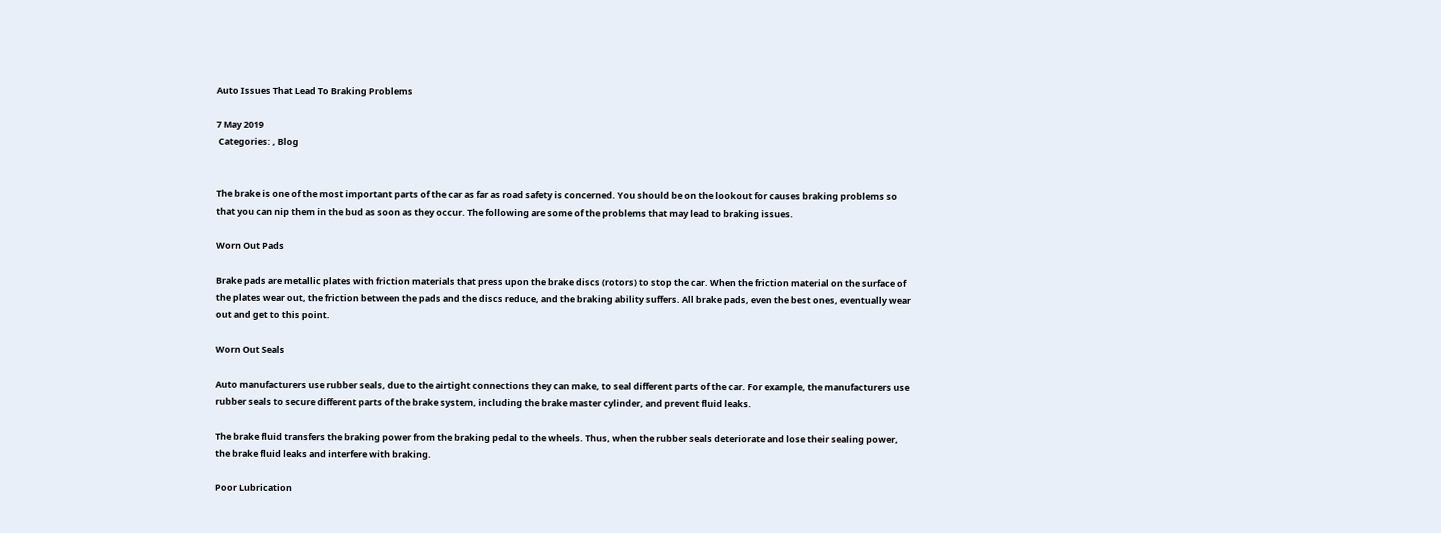Auto Issues That Lead To Braking Problems

7 May 2019
 Categories: , Blog


The brake is one of the most important parts of the car as far as road safety is concerned. You should be on the lookout for causes braking problems so that you can nip them in the bud as soon as they occur. The following are some of the problems that may lead to braking issues.

Worn Out Pads

Brake pads are metallic plates with friction materials that press upon the brake discs (rotors) to stop the car. When the friction material on the surface of the plates wear out, the friction between the pads and the discs reduce, and the braking ability suffers. All brake pads, even the best ones, eventually wear out and get to this point.

Worn Out Seals

Auto manufacturers use rubber seals, due to the airtight connections they can make, to seal different parts of the car. For example, the manufacturers use rubber seals to secure different parts of the brake system, including the brake master cylinder, and prevent fluid leaks.

The brake fluid transfers the braking power from the braking pedal to the wheels. Thus, when the rubber seals deteriorate and lose their sealing power, the brake fluid leaks and interfere with braking.

Poor Lubrication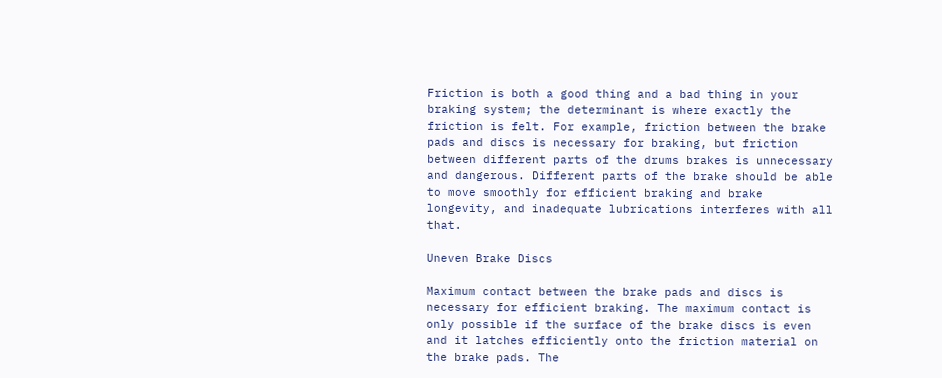Friction is both a good thing and a bad thing in your braking system; the determinant is where exactly the friction is felt. For example, friction between the brake pads and discs is necessary for braking, but friction between different parts of the drums brakes is unnecessary and dangerous. Different parts of the brake should be able to move smoothly for efficient braking and brake longevity, and inadequate lubrications interferes with all that.

Uneven Brake Discs

Maximum contact between the brake pads and discs is necessary for efficient braking. The maximum contact is only possible if the surface of the brake discs is even and it latches efficiently onto the friction material on the brake pads. The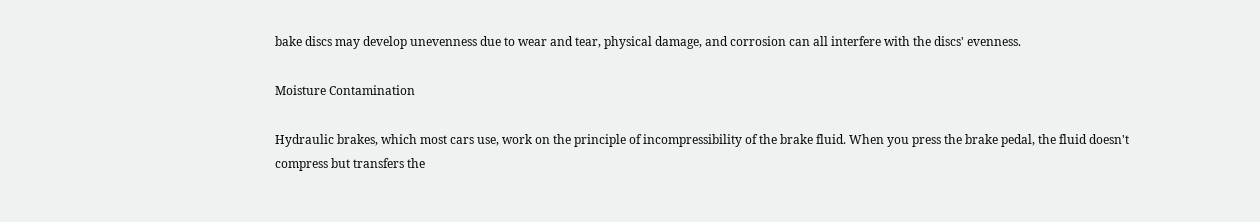bake discs may develop unevenness due to wear and tear, physical damage, and corrosion can all interfere with the discs' evenness.

Moisture Contamination

Hydraulic brakes, which most cars use, work on the principle of incompressibility of the brake fluid. When you press the brake pedal, the fluid doesn't compress but transfers the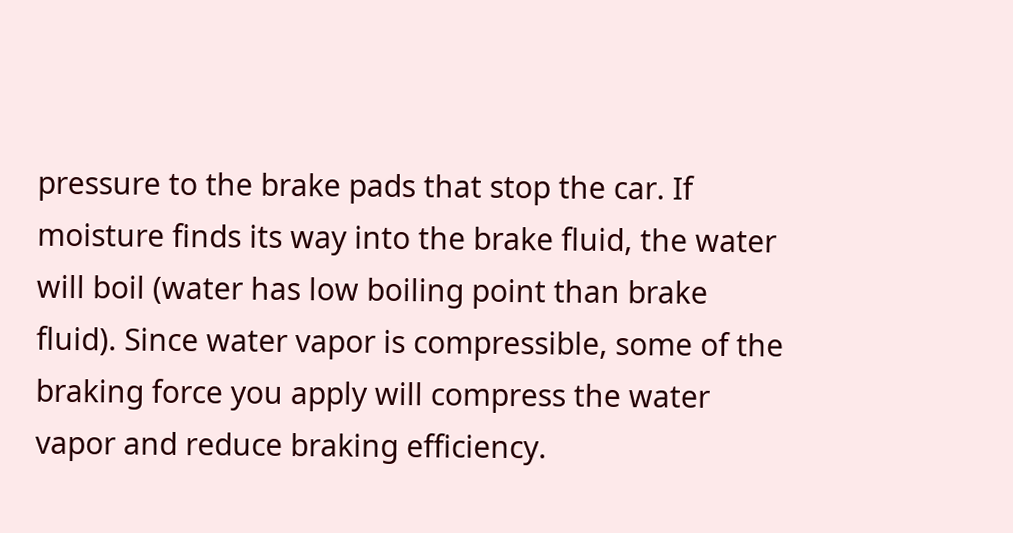pressure to the brake pads that stop the car. If moisture finds its way into the brake fluid, the water will boil (water has low boiling point than brake fluid). Since water vapor is compressible, some of the braking force you apply will compress the water vapor and reduce braking efficiency.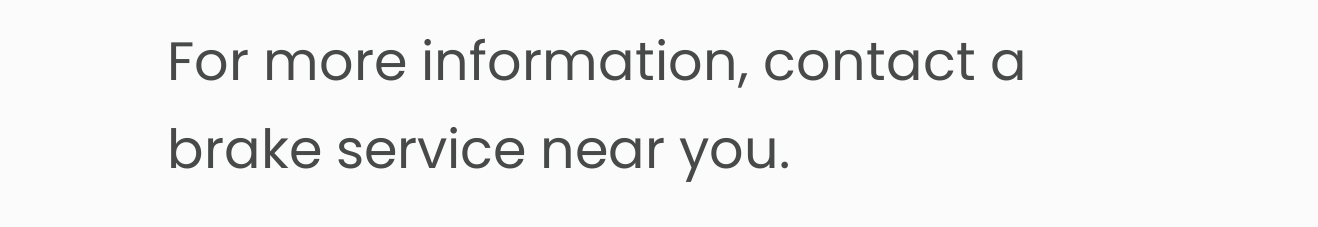For more information, contact a brake service near you.